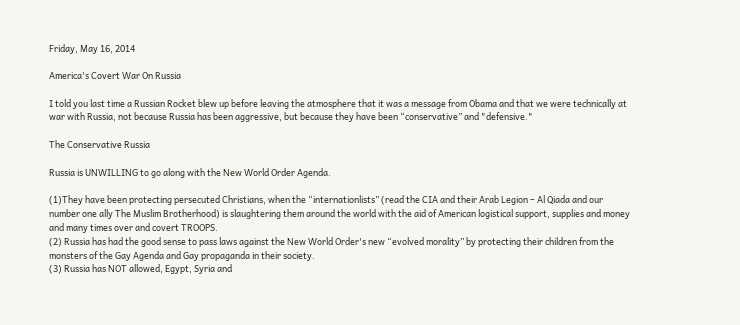Friday, May 16, 2014

America's Covert War On Russia

I told you last time a Russian Rocket blew up before leaving the atmosphere that it was a message from Obama and that we were technically at war with Russia, not because Russia has been aggressive, but because they have been “conservative” and "defensive."

The Conservative Russia

Russia is UNWILLING to go along with the New World Order Agenda.

(1)They have been protecting persecuted Christians, when the “internationlists” (read the CIA and their Arab Legion – Al Qiada and our number one ally The Muslim Brotherhood) is slaughtering them around the world with the aid of American logistical support, supplies and money and many times over and covert TROOPS.
(2) Russia has had the good sense to pass laws against the New World Order's new “evolved morality” by protecting their children from the monsters of the Gay Agenda and Gay propaganda in their society.
(3) Russia has NOT allowed, Egypt, Syria and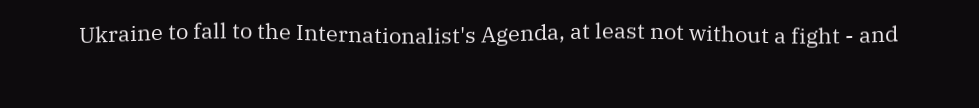Ukraine to fall to the Internationalist's Agenda, at least not without a fight - and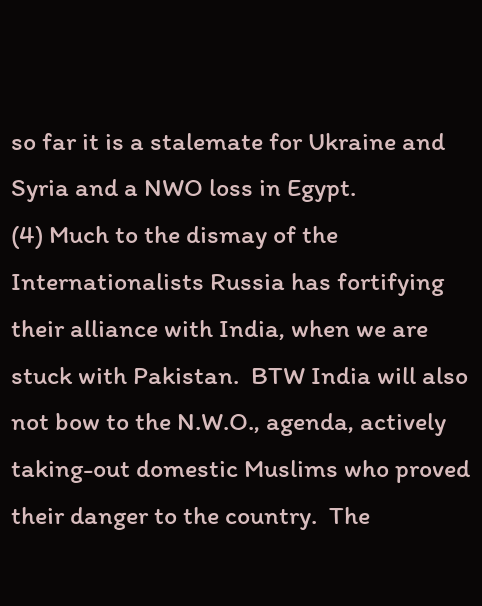so far it is a stalemate for Ukraine and Syria and a NWO loss in Egypt.
(4) Much to the dismay of the Internationalists Russia has fortifying their alliance with India, when we are stuck with Pakistan.  BTW India will also not bow to the N.W.O., agenda, actively taking-out domestic Muslims who proved their danger to the country.  The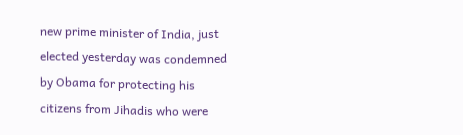new prime minister of India, just elected yesterday was condemned by Obama for protecting his citizens from Jihadis who were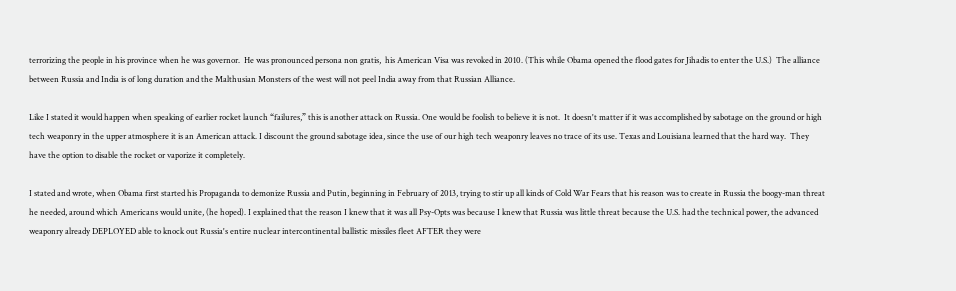terrorizing the people in his province when he was governor.  He was pronounced persona non gratis,  his American Visa was revoked in 2010. (This while Obama opened the flood gates for Jihadis to enter the U.S.)  The alliance between Russia and India is of long duration and the Malthusian Monsters of the west will not peel India away from that Russian Alliance.

Like I stated it would happen when speaking of earlier rocket launch “failures,” this is another attack on Russia. One would be foolish to believe it is not.  It doesn't matter if it was accomplished by sabotage on the ground or high tech weaponry in the upper atmosphere it is an American attack. I discount the ground sabotage idea, since the use of our high tech weaponry leaves no trace of its use. Texas and Louisiana learned that the hard way.  They have the option to disable the rocket or vaporize it completely.

I stated and wrote, when Obama first started his Propaganda to demonize Russia and Putin, beginning in February of 2013, trying to stir up all kinds of Cold War Fears that his reason was to create in Russia the boogy-man threat he needed, around which Americans would unite, (he hoped). I explained that the reason I knew that it was all Psy-Opts was because I knew that Russia was little threat because the U.S. had the technical power, the advanced weaponry already DEPLOYED able to knock out Russia's entire nuclear intercontinental ballistic missiles fleet AFTER they were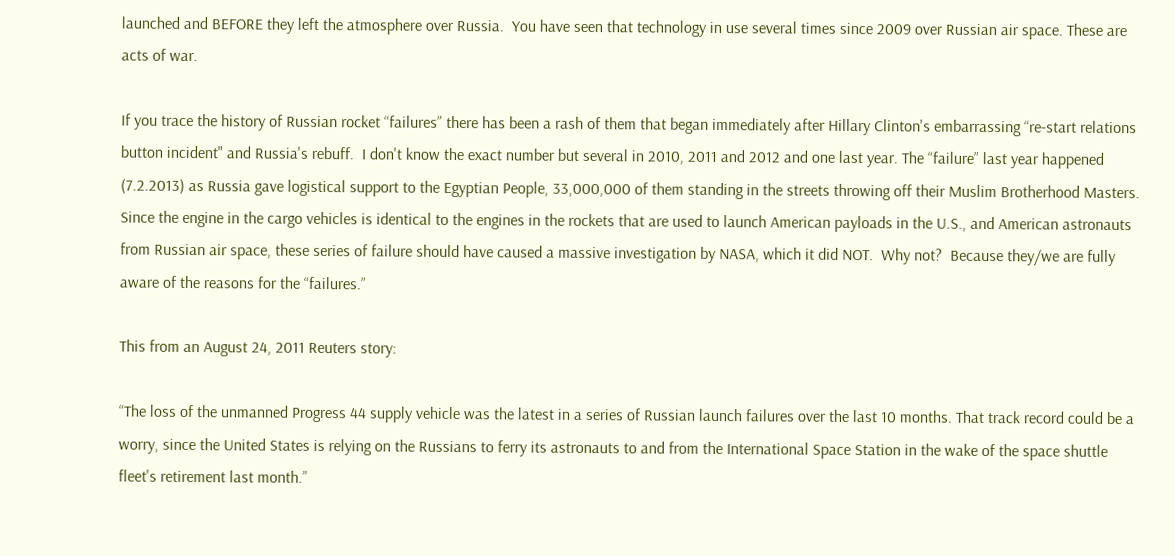launched and BEFORE they left the atmosphere over Russia.  You have seen that technology in use several times since 2009 over Russian air space. These are acts of war.

If you trace the history of Russian rocket “failures” there has been a rash of them that began immediately after Hillary Clinton's embarrassing “re-start relations button incident" and Russia's rebuff.  I don't know the exact number but several in 2010, 2011 and 2012 and one last year. The “failure” last year happened (7.2.2013) as Russia gave logistical support to the Egyptian People, 33,000,000 of them standing in the streets throwing off their Muslim Brotherhood Masters.  Since the engine in the cargo vehicles is identical to the engines in the rockets that are used to launch American payloads in the U.S., and American astronauts from Russian air space, these series of failure should have caused a massive investigation by NASA, which it did NOT.  Why not?  Because they/we are fully aware of the reasons for the “failures.”

This from an August 24, 2011 Reuters story:

“The loss of the unmanned Progress 44 supply vehicle was the latest in a series of Russian launch failures over the last 10 months. That track record could be a worry, since the United States is relying on the Russians to ferry its astronauts to and from the International Space Station in the wake of the space shuttle fleet's retirement last month.”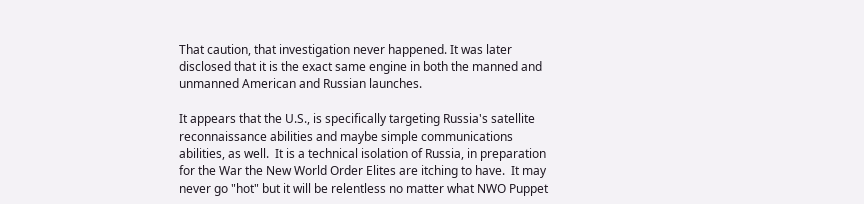That caution, that investigation never happened. It was later disclosed that it is the exact same engine in both the manned and unmanned American and Russian launches.

It appears that the U.S., is specifically targeting Russia's satellite reconnaissance abilities and maybe simple communications abilities, as well.  It is a technical isolation of Russia, in preparation for the War the New World Order Elites are itching to have.  It may never go "hot" but it will be relentless no matter what NWO Puppet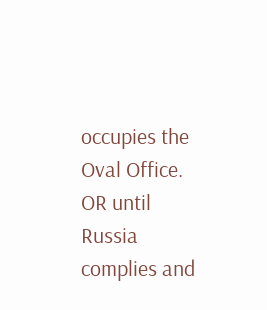occupies the Oval Office. OR until Russia complies and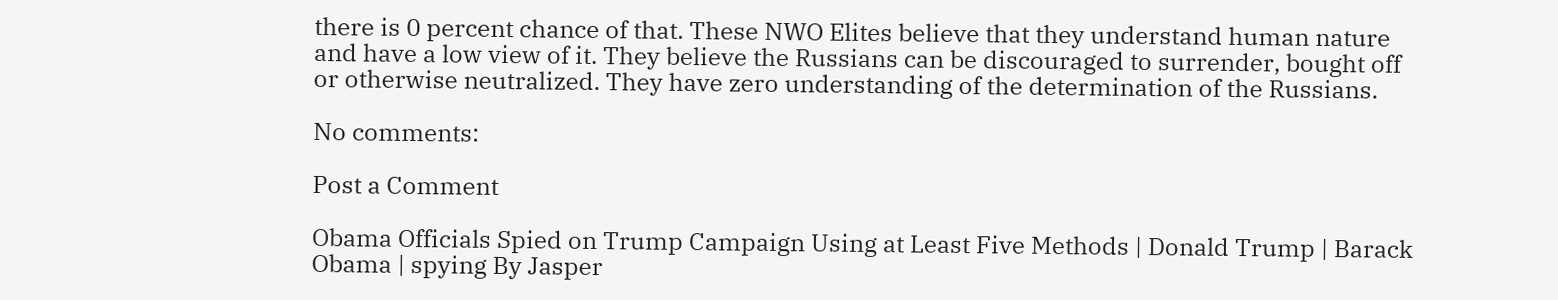there is 0 percent chance of that. These NWO Elites believe that they understand human nature and have a low view of it. They believe the Russians can be discouraged to surrender, bought off or otherwise neutralized. They have zero understanding of the determination of the Russians.

No comments:

Post a Comment

Obama Officials Spied on Trump Campaign Using at Least Five Methods | Donald Trump | Barack Obama | spying By Jasper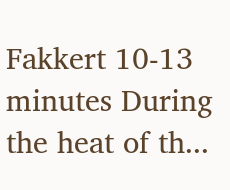Fakkert 10-13 minutes During the heat of th...